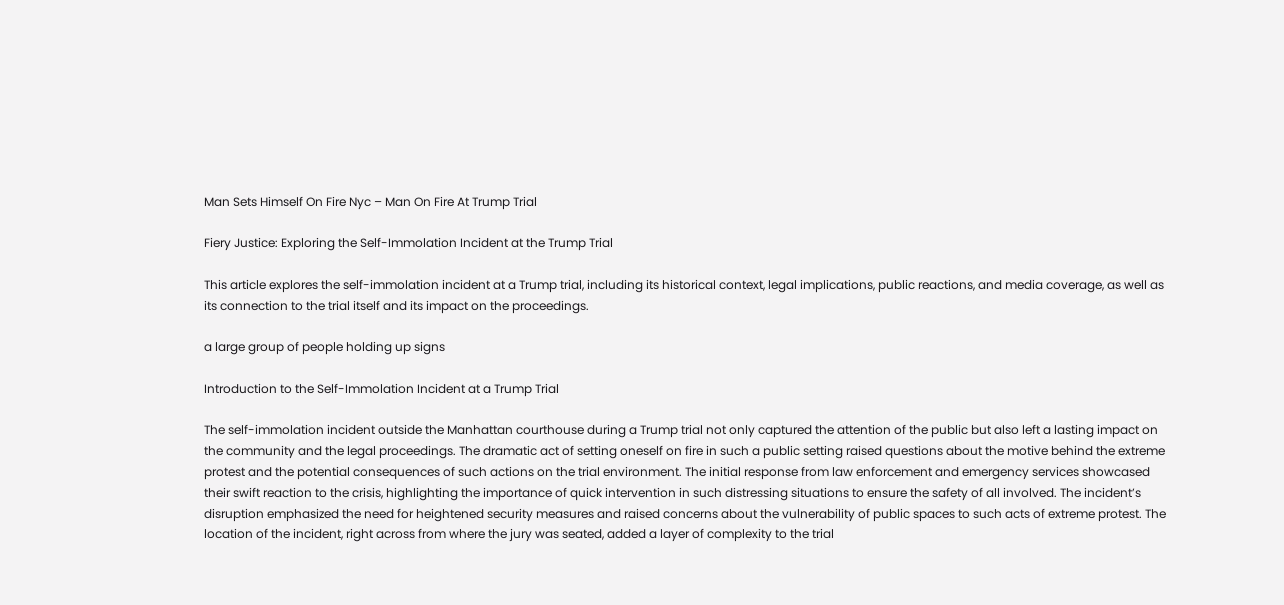Man Sets Himself On Fire Nyc – Man On Fire At Trump Trial

Fiery Justice: Exploring the Self-Immolation Incident at the Trump Trial

This article explores the self-immolation incident at a Trump trial, including its historical context, legal implications, public reactions, and media coverage, as well as its connection to the trial itself and its impact on the proceedings.

a large group of people holding up signs

Introduction to the Self-Immolation Incident at a Trump Trial

The self-immolation incident outside the Manhattan courthouse during a Trump trial not only captured the attention of the public but also left a lasting impact on the community and the legal proceedings. The dramatic act of setting oneself on fire in such a public setting raised questions about the motive behind the extreme protest and the potential consequences of such actions on the trial environment. The initial response from law enforcement and emergency services showcased their swift reaction to the crisis, highlighting the importance of quick intervention in such distressing situations to ensure the safety of all involved. The incident’s disruption emphasized the need for heightened security measures and raised concerns about the vulnerability of public spaces to such acts of extreme protest. The location of the incident, right across from where the jury was seated, added a layer of complexity to the trial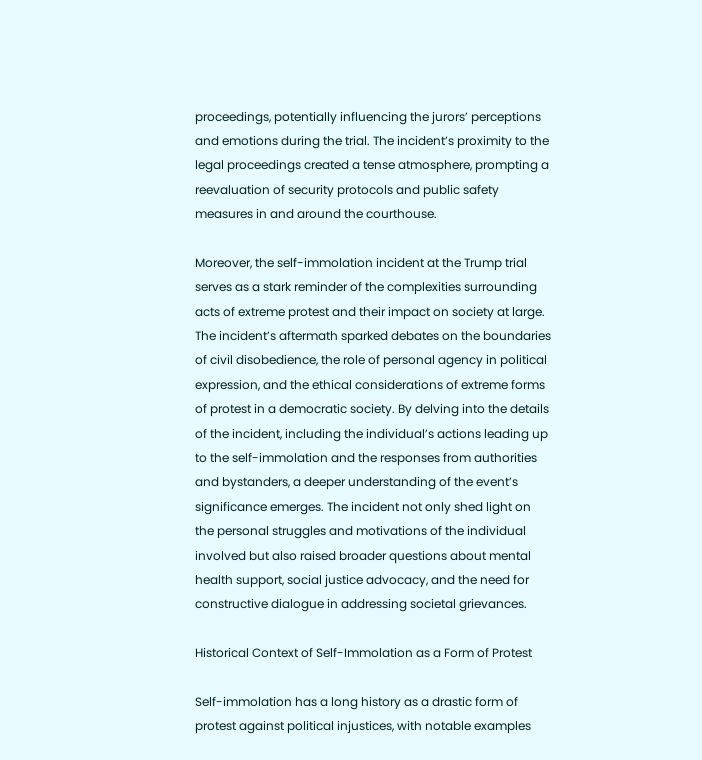proceedings, potentially influencing the jurors’ perceptions and emotions during the trial. The incident’s proximity to the legal proceedings created a tense atmosphere, prompting a reevaluation of security protocols and public safety measures in and around the courthouse.

Moreover, the self-immolation incident at the Trump trial serves as a stark reminder of the complexities surrounding acts of extreme protest and their impact on society at large. The incident’s aftermath sparked debates on the boundaries of civil disobedience, the role of personal agency in political expression, and the ethical considerations of extreme forms of protest in a democratic society. By delving into the details of the incident, including the individual’s actions leading up to the self-immolation and the responses from authorities and bystanders, a deeper understanding of the event’s significance emerges. The incident not only shed light on the personal struggles and motivations of the individual involved but also raised broader questions about mental health support, social justice advocacy, and the need for constructive dialogue in addressing societal grievances.

Historical Context of Self-Immolation as a Form of Protest

Self-immolation has a long history as a drastic form of protest against political injustices, with notable examples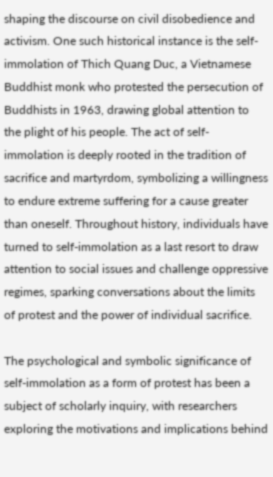shaping the discourse on civil disobedience and activism. One such historical instance is the self-immolation of Thich Quang Duc, a Vietnamese Buddhist monk who protested the persecution of Buddhists in 1963, drawing global attention to the plight of his people. The act of self-immolation is deeply rooted in the tradition of sacrifice and martyrdom, symbolizing a willingness to endure extreme suffering for a cause greater than oneself. Throughout history, individuals have turned to self-immolation as a last resort to draw attention to social issues and challenge oppressive regimes, sparking conversations about the limits of protest and the power of individual sacrifice.

The psychological and symbolic significance of self-immolation as a form of protest has been a subject of scholarly inquiry, with researchers exploring the motivations and implications behind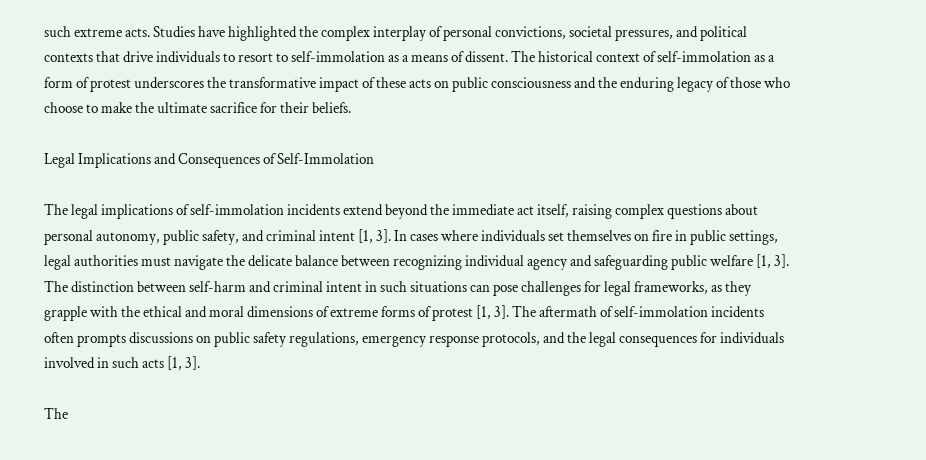such extreme acts. Studies have highlighted the complex interplay of personal convictions, societal pressures, and political contexts that drive individuals to resort to self-immolation as a means of dissent. The historical context of self-immolation as a form of protest underscores the transformative impact of these acts on public consciousness and the enduring legacy of those who choose to make the ultimate sacrifice for their beliefs.

Legal Implications and Consequences of Self-Immolation

The legal implications of self-immolation incidents extend beyond the immediate act itself, raising complex questions about personal autonomy, public safety, and criminal intent [1, 3]. In cases where individuals set themselves on fire in public settings, legal authorities must navigate the delicate balance between recognizing individual agency and safeguarding public welfare [1, 3]. The distinction between self-harm and criminal intent in such situations can pose challenges for legal frameworks, as they grapple with the ethical and moral dimensions of extreme forms of protest [1, 3]. The aftermath of self-immolation incidents often prompts discussions on public safety regulations, emergency response protocols, and the legal consequences for individuals involved in such acts [1, 3].

The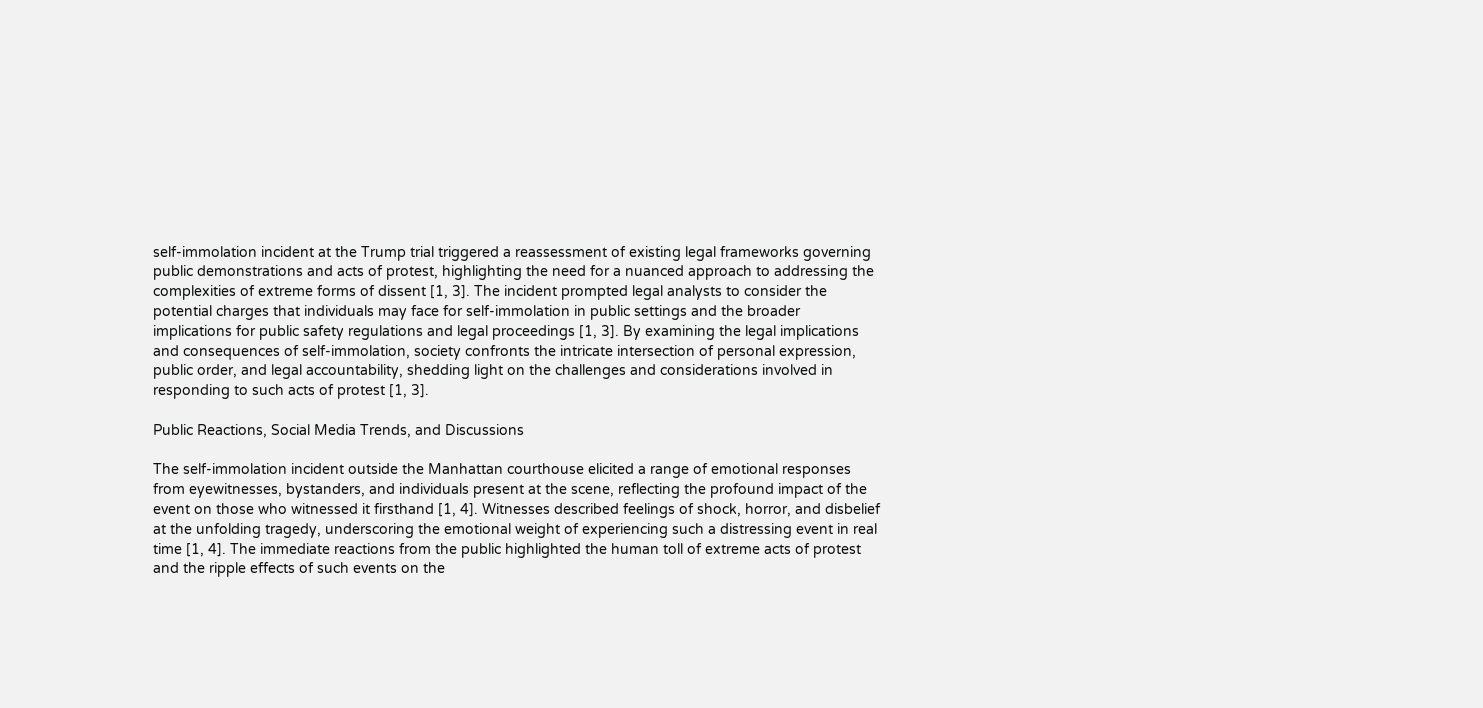self-immolation incident at the Trump trial triggered a reassessment of existing legal frameworks governing public demonstrations and acts of protest, highlighting the need for a nuanced approach to addressing the complexities of extreme forms of dissent [1, 3]. The incident prompted legal analysts to consider the potential charges that individuals may face for self-immolation in public settings and the broader implications for public safety regulations and legal proceedings [1, 3]. By examining the legal implications and consequences of self-immolation, society confronts the intricate intersection of personal expression, public order, and legal accountability, shedding light on the challenges and considerations involved in responding to such acts of protest [1, 3].

Public Reactions, Social Media Trends, and Discussions

The self-immolation incident outside the Manhattan courthouse elicited a range of emotional responses from eyewitnesses, bystanders, and individuals present at the scene, reflecting the profound impact of the event on those who witnessed it firsthand [1, 4]. Witnesses described feelings of shock, horror, and disbelief at the unfolding tragedy, underscoring the emotional weight of experiencing such a distressing event in real time [1, 4]. The immediate reactions from the public highlighted the human toll of extreme acts of protest and the ripple effects of such events on the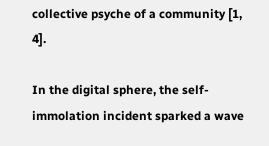collective psyche of a community [1, 4].

In the digital sphere, the self-immolation incident sparked a wave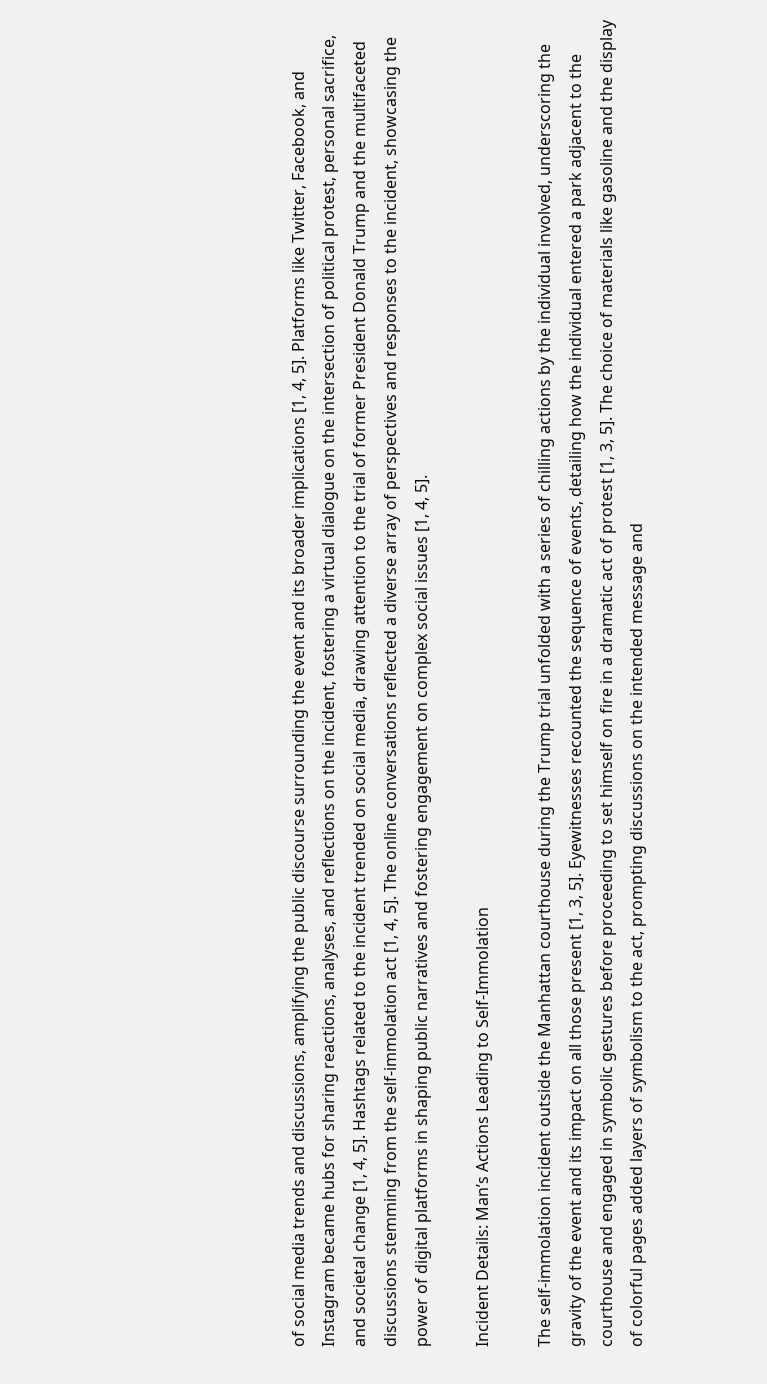of social media trends and discussions, amplifying the public discourse surrounding the event and its broader implications [1, 4, 5]. Platforms like Twitter, Facebook, and Instagram became hubs for sharing reactions, analyses, and reflections on the incident, fostering a virtual dialogue on the intersection of political protest, personal sacrifice, and societal change [1, 4, 5]. Hashtags related to the incident trended on social media, drawing attention to the trial of former President Donald Trump and the multifaceted discussions stemming from the self-immolation act [1, 4, 5]. The online conversations reflected a diverse array of perspectives and responses to the incident, showcasing the power of digital platforms in shaping public narratives and fostering engagement on complex social issues [1, 4, 5].

Incident Details: Man’s Actions Leading to Self-Immolation

The self-immolation incident outside the Manhattan courthouse during the Trump trial unfolded with a series of chilling actions by the individual involved, underscoring the gravity of the event and its impact on all those present [1, 3, 5]. Eyewitnesses recounted the sequence of events, detailing how the individual entered a park adjacent to the courthouse and engaged in symbolic gestures before proceeding to set himself on fire in a dramatic act of protest [1, 3, 5]. The choice of materials like gasoline and the display of colorful pages added layers of symbolism to the act, prompting discussions on the intended message and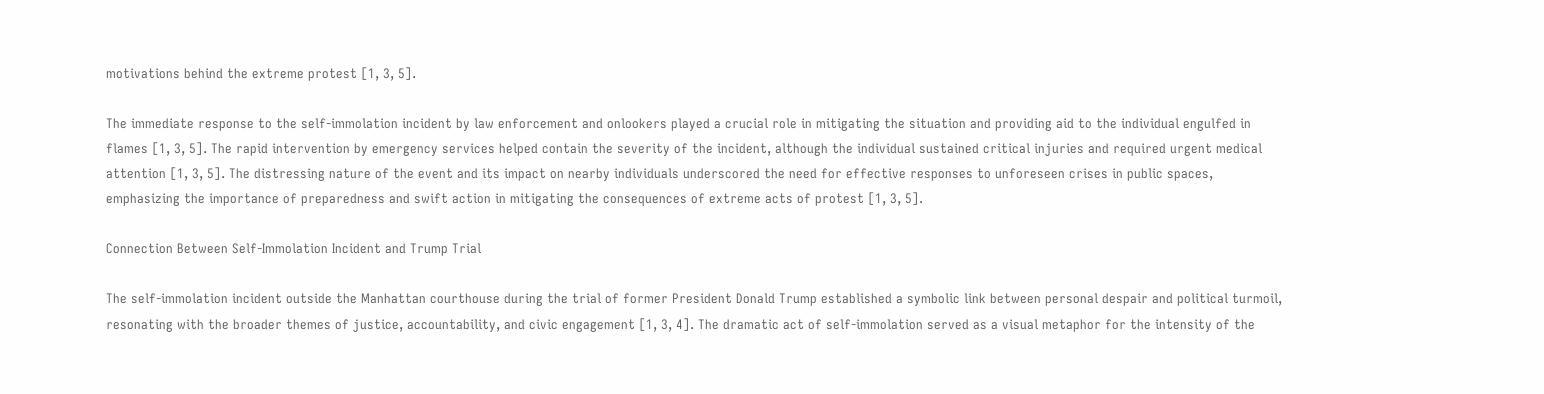motivations behind the extreme protest [1, 3, 5].

The immediate response to the self-immolation incident by law enforcement and onlookers played a crucial role in mitigating the situation and providing aid to the individual engulfed in flames [1, 3, 5]. The rapid intervention by emergency services helped contain the severity of the incident, although the individual sustained critical injuries and required urgent medical attention [1, 3, 5]. The distressing nature of the event and its impact on nearby individuals underscored the need for effective responses to unforeseen crises in public spaces, emphasizing the importance of preparedness and swift action in mitigating the consequences of extreme acts of protest [1, 3, 5].

Connection Between Self-Immolation Incident and Trump Trial

The self-immolation incident outside the Manhattan courthouse during the trial of former President Donald Trump established a symbolic link between personal despair and political turmoil, resonating with the broader themes of justice, accountability, and civic engagement [1, 3, 4]. The dramatic act of self-immolation served as a visual metaphor for the intensity of the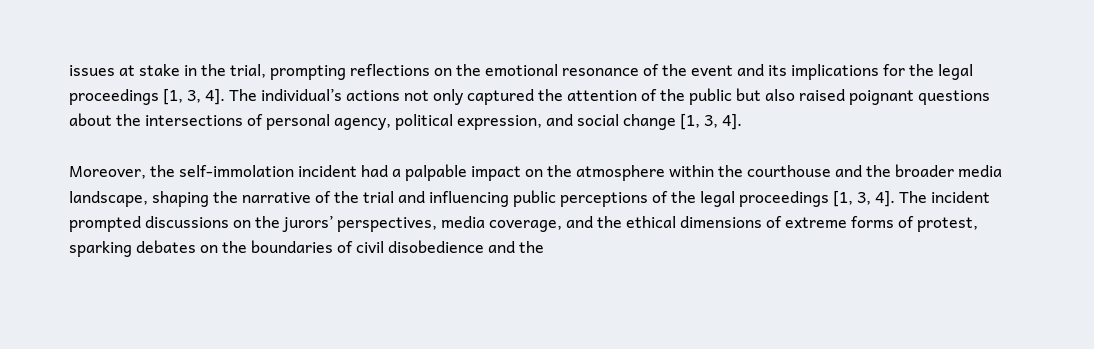issues at stake in the trial, prompting reflections on the emotional resonance of the event and its implications for the legal proceedings [1, 3, 4]. The individual’s actions not only captured the attention of the public but also raised poignant questions about the intersections of personal agency, political expression, and social change [1, 3, 4].

Moreover, the self-immolation incident had a palpable impact on the atmosphere within the courthouse and the broader media landscape, shaping the narrative of the trial and influencing public perceptions of the legal proceedings [1, 3, 4]. The incident prompted discussions on the jurors’ perspectives, media coverage, and the ethical dimensions of extreme forms of protest, sparking debates on the boundaries of civil disobedience and the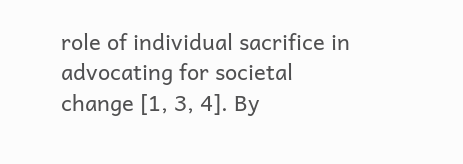role of individual sacrifice in advocating for societal change [1, 3, 4]. By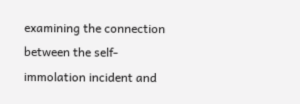examining the connection between the self-immolation incident and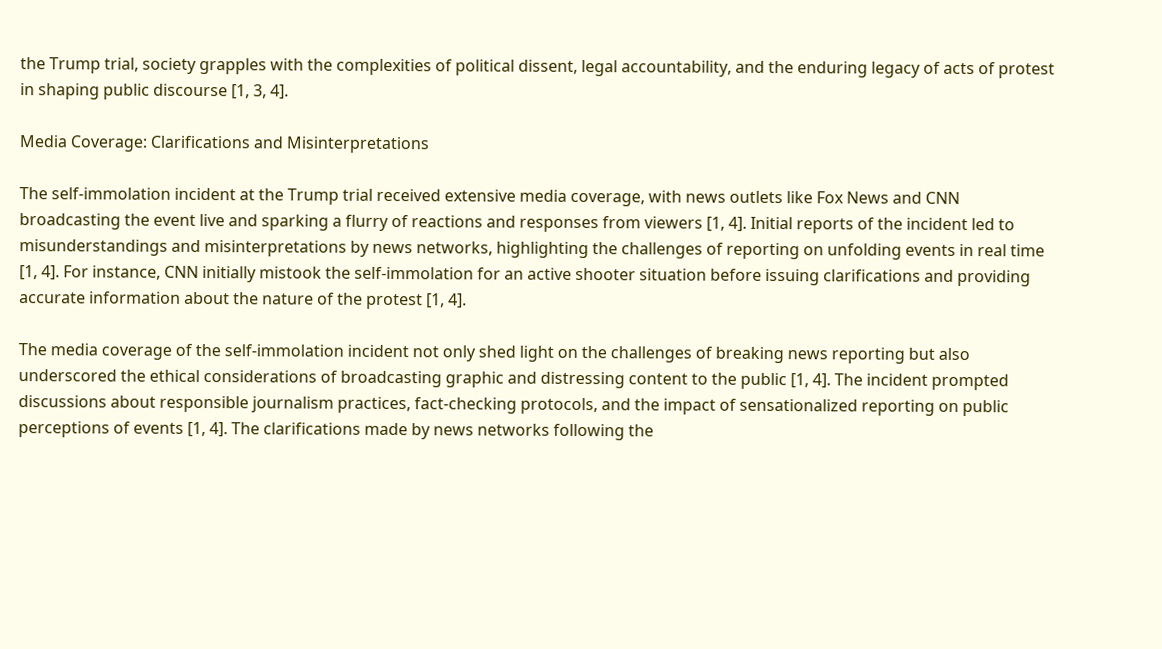the Trump trial, society grapples with the complexities of political dissent, legal accountability, and the enduring legacy of acts of protest in shaping public discourse [1, 3, 4].

Media Coverage: Clarifications and Misinterpretations

The self-immolation incident at the Trump trial received extensive media coverage, with news outlets like Fox News and CNN broadcasting the event live and sparking a flurry of reactions and responses from viewers [1, 4]. Initial reports of the incident led to misunderstandings and misinterpretations by news networks, highlighting the challenges of reporting on unfolding events in real time [1, 4]. For instance, CNN initially mistook the self-immolation for an active shooter situation before issuing clarifications and providing accurate information about the nature of the protest [1, 4].

The media coverage of the self-immolation incident not only shed light on the challenges of breaking news reporting but also underscored the ethical considerations of broadcasting graphic and distressing content to the public [1, 4]. The incident prompted discussions about responsible journalism practices, fact-checking protocols, and the impact of sensationalized reporting on public perceptions of events [1, 4]. The clarifications made by news networks following the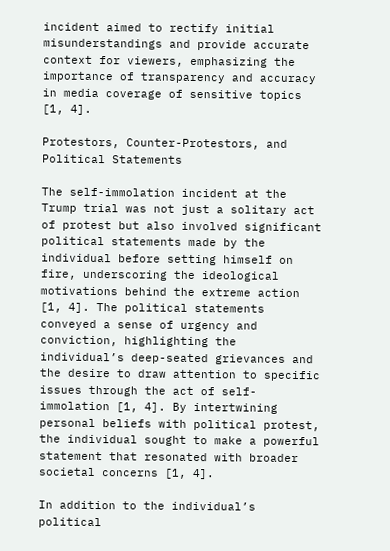incident aimed to rectify initial misunderstandings and provide accurate context for viewers, emphasizing the importance of transparency and accuracy in media coverage of sensitive topics [1, 4].

Protestors, Counter-Protestors, and Political Statements

The self-immolation incident at the Trump trial was not just a solitary act of protest but also involved significant political statements made by the individual before setting himself on fire, underscoring the ideological motivations behind the extreme action [1, 4]. The political statements conveyed a sense of urgency and conviction, highlighting the individual’s deep-seated grievances and the desire to draw attention to specific issues through the act of self-immolation [1, 4]. By intertwining personal beliefs with political protest, the individual sought to make a powerful statement that resonated with broader societal concerns [1, 4].

In addition to the individual’s political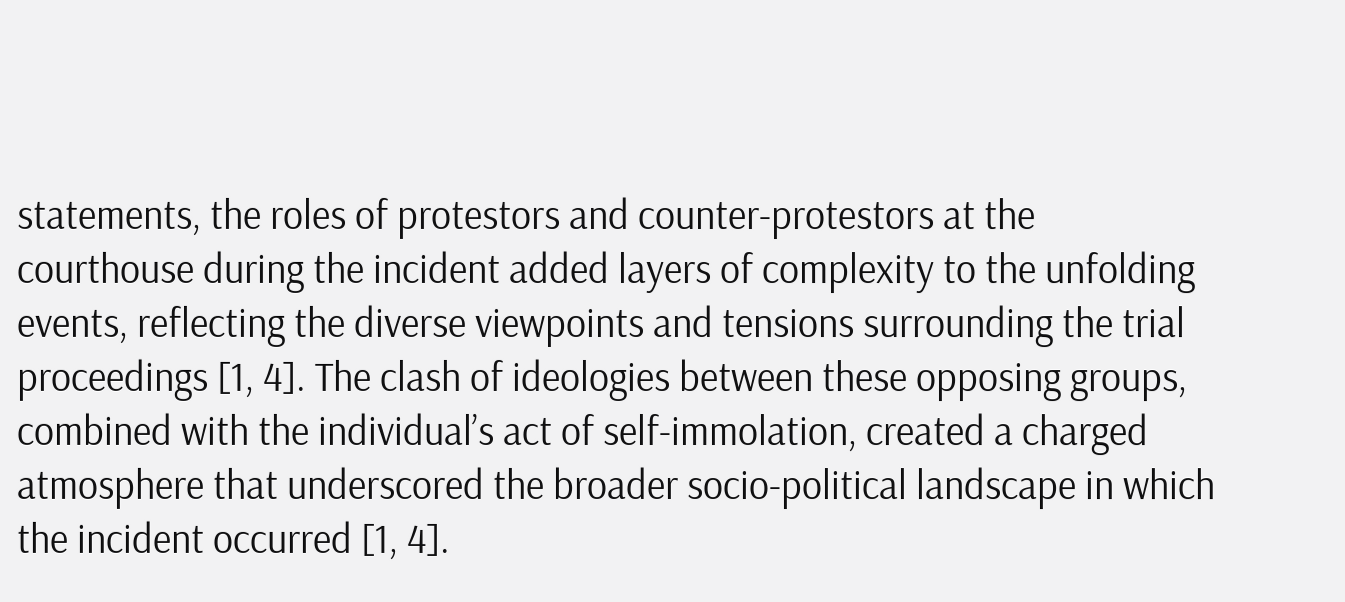statements, the roles of protestors and counter-protestors at the courthouse during the incident added layers of complexity to the unfolding events, reflecting the diverse viewpoints and tensions surrounding the trial proceedings [1, 4]. The clash of ideologies between these opposing groups, combined with the individual’s act of self-immolation, created a charged atmosphere that underscored the broader socio-political landscape in which the incident occurred [1, 4].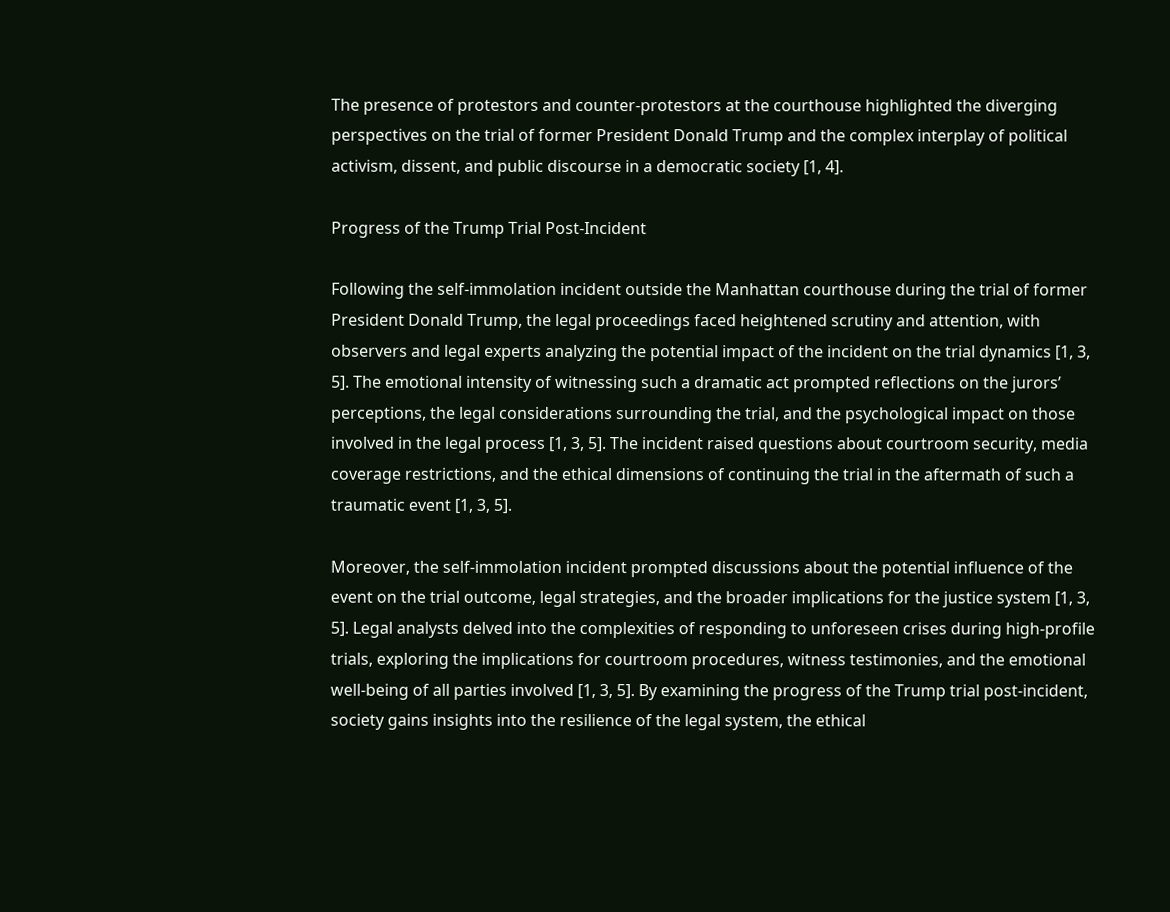The presence of protestors and counter-protestors at the courthouse highlighted the diverging perspectives on the trial of former President Donald Trump and the complex interplay of political activism, dissent, and public discourse in a democratic society [1, 4].

Progress of the Trump Trial Post-Incident

Following the self-immolation incident outside the Manhattan courthouse during the trial of former President Donald Trump, the legal proceedings faced heightened scrutiny and attention, with observers and legal experts analyzing the potential impact of the incident on the trial dynamics [1, 3, 5]. The emotional intensity of witnessing such a dramatic act prompted reflections on the jurors’ perceptions, the legal considerations surrounding the trial, and the psychological impact on those involved in the legal process [1, 3, 5]. The incident raised questions about courtroom security, media coverage restrictions, and the ethical dimensions of continuing the trial in the aftermath of such a traumatic event [1, 3, 5].

Moreover, the self-immolation incident prompted discussions about the potential influence of the event on the trial outcome, legal strategies, and the broader implications for the justice system [1, 3, 5]. Legal analysts delved into the complexities of responding to unforeseen crises during high-profile trials, exploring the implications for courtroom procedures, witness testimonies, and the emotional well-being of all parties involved [1, 3, 5]. By examining the progress of the Trump trial post-incident, society gains insights into the resilience of the legal system, the ethical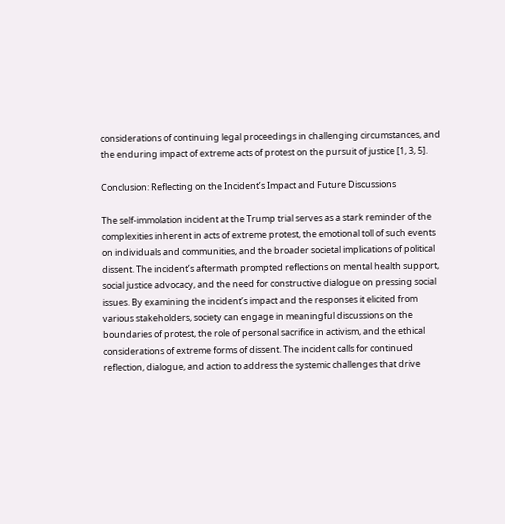considerations of continuing legal proceedings in challenging circumstances, and the enduring impact of extreme acts of protest on the pursuit of justice [1, 3, 5].

Conclusion: Reflecting on the Incident’s Impact and Future Discussions

The self-immolation incident at the Trump trial serves as a stark reminder of the complexities inherent in acts of extreme protest, the emotional toll of such events on individuals and communities, and the broader societal implications of political dissent. The incident’s aftermath prompted reflections on mental health support, social justice advocacy, and the need for constructive dialogue on pressing social issues. By examining the incident’s impact and the responses it elicited from various stakeholders, society can engage in meaningful discussions on the boundaries of protest, the role of personal sacrifice in activism, and the ethical considerations of extreme forms of dissent. The incident calls for continued reflection, dialogue, and action to address the systemic challenges that drive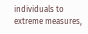individuals to extreme measures,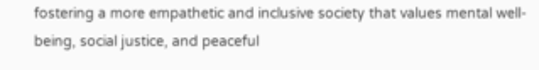fostering a more empathetic and inclusive society that values mental well-being, social justice, and peaceful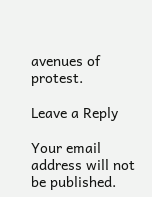avenues of protest.

Leave a Reply

Your email address will not be published.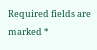Required fields are marked *